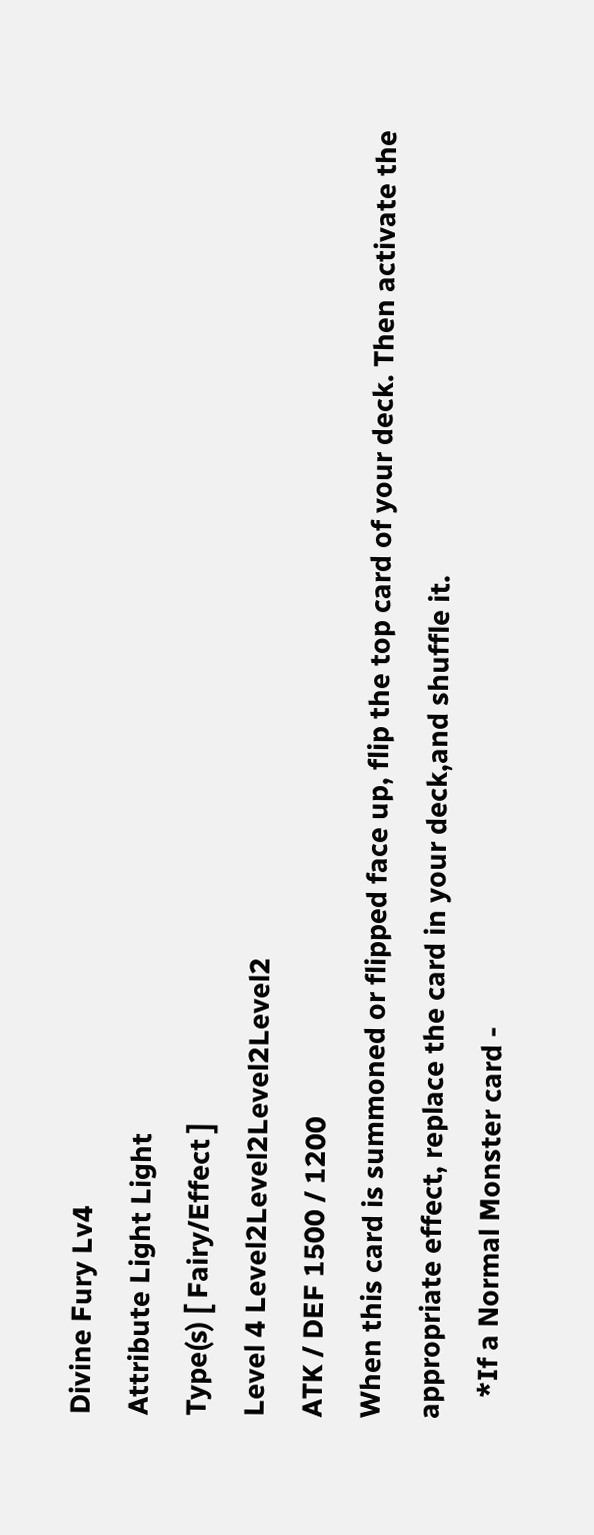Divine Fury Lv4
Attribute Light Light
Type(s) [ Fairy/Effect ]
Level 4 Level2Level2Level2Level2
ATK / DEF 1500 / 1200
When this card is summoned or flipped face up, flip the top card of your deck. Then activate the appropriate effect, replace the card in your deck,and shuffle it.
   *If a Normal Monster card -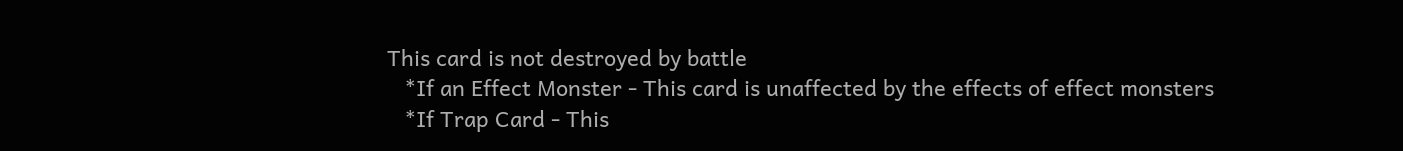This card is not destroyed by battle
   *If an Effect Monster - This card is unaffected by the effects of effect monsters
   *If Trap Card - This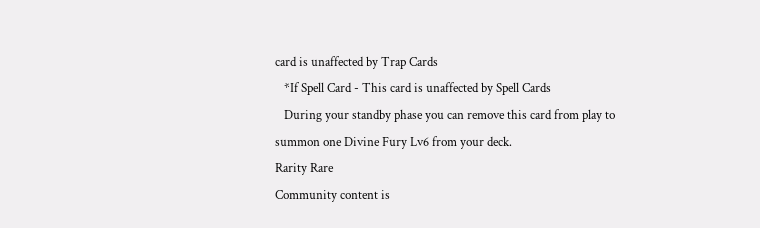card is unaffected by Trap Cards
   *If Spell Card - This card is unaffected by Spell Cards
   During your standby phase you can remove this card from play to summon one Divine Fury Lv6 from your deck.
Rarity Rare
Community content is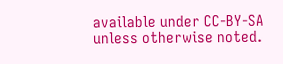available under CC-BY-SA unless otherwise noted.